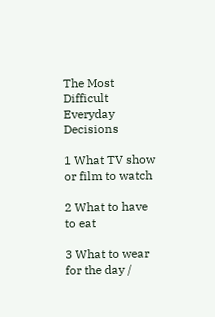The Most Difficult Everyday Decisions

1 What TV show or film to watch

2 What to have to eat

3 What to wear for the day /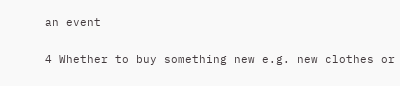an event

4 Whether to buy something new e.g. new clothes or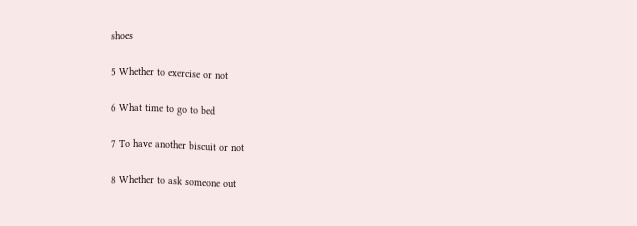shoes

5 Whether to exercise or not

6 What time to go to bed

7 To have another biscuit or not

8 Whether to ask someone out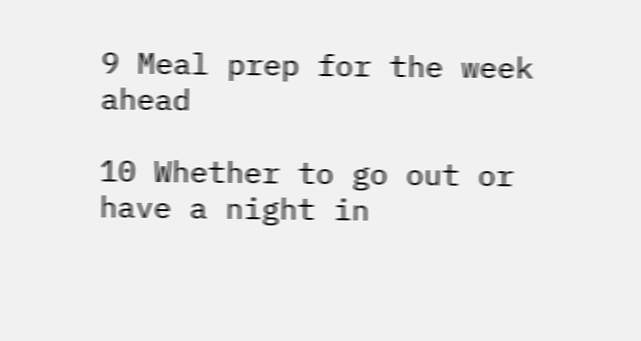9 Meal prep for the week ahead

10 Whether to go out or have a night in